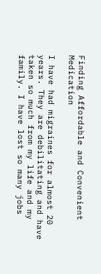Finding Affordable and Convenient Medication

I have had migraines for almost 20 years. They are debilitating and have taken so much from my life and my family. I have lost so many jobs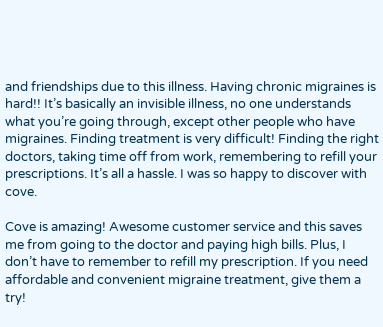and friendships due to this illness. Having chronic migraines is hard!! It’s basically an invisible illness, no one understands what you’re going through, except other people who have migraines. Finding treatment is very difficult! Finding the right doctors, taking time off from work, remembering to refill your prescriptions. It’s all a hassle. I was so happy to discover with cove.

Cove is amazing! Awesome customer service and this saves me from going to the doctor and paying high bills. Plus, I don’t have to remember to refill my prescription. If you need affordable and convenient migraine treatment, give them a try!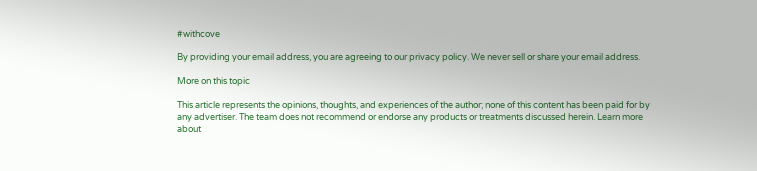#withcove

By providing your email address, you are agreeing to our privacy policy. We never sell or share your email address.

More on this topic

This article represents the opinions, thoughts, and experiences of the author; none of this content has been paid for by any advertiser. The team does not recommend or endorse any products or treatments discussed herein. Learn more about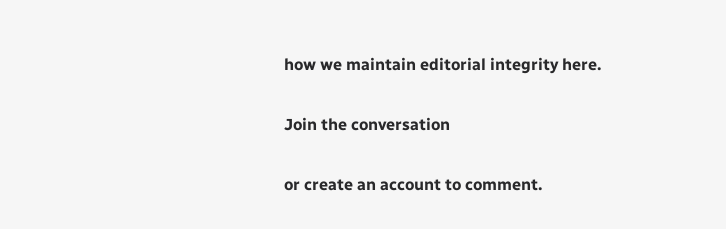how we maintain editorial integrity here.

Join the conversation

or create an account to comment.